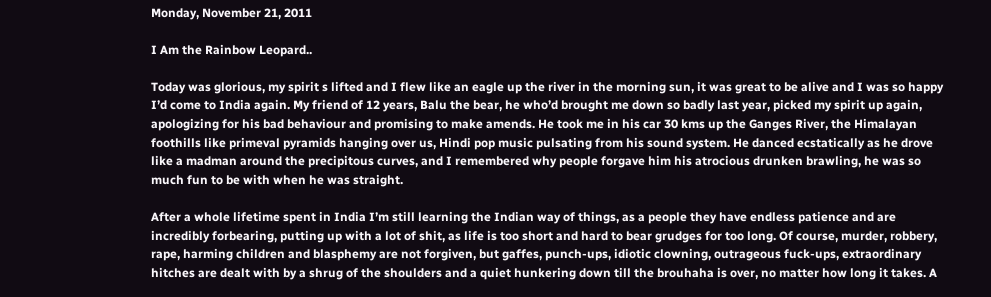Monday, November 21, 2011

I Am the Rainbow Leopard..

Today was glorious, my spirit s lifted and I flew like an eagle up the river in the morning sun, it was great to be alive and I was so happy I’d come to India again. My friend of 12 years, Balu the bear, he who’d brought me down so badly last year, picked my spirit up again, apologizing for his bad behaviour and promising to make amends. He took me in his car 30 kms up the Ganges River, the Himalayan foothills like primeval pyramids hanging over us, Hindi pop music pulsating from his sound system. He danced ecstatically as he drove like a madman around the precipitous curves, and I remembered why people forgave him his atrocious drunken brawling, he was so much fun to be with when he was straight.

After a whole lifetime spent in India I’m still learning the Indian way of things, as a people they have endless patience and are incredibly forbearing, putting up with a lot of shit, as life is too short and hard to bear grudges for too long. Of course, murder, robbery, rape, harming children and blasphemy are not forgiven, but gaffes, punch-ups, idiotic clowning, outrageous fuck-ups, extraordinary hitches are dealt with by a shrug of the shoulders and a quiet hunkering down till the brouhaha is over, no matter how long it takes. A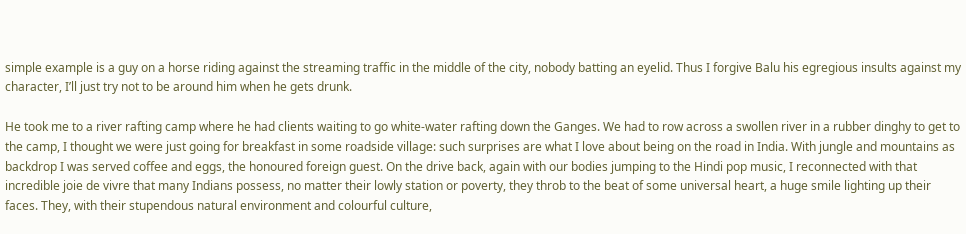simple example is a guy on a horse riding against the streaming traffic in the middle of the city, nobody batting an eyelid. Thus I forgive Balu his egregious insults against my character, I’ll just try not to be around him when he gets drunk.

He took me to a river rafting camp where he had clients waiting to go white-water rafting down the Ganges. We had to row across a swollen river in a rubber dinghy to get to the camp, I thought we were just going for breakfast in some roadside village: such surprises are what I love about being on the road in India. With jungle and mountains as backdrop I was served coffee and eggs, the honoured foreign guest. On the drive back, again with our bodies jumping to the Hindi pop music, I reconnected with that incredible joie de vivre that many Indians possess, no matter their lowly station or poverty, they throb to the beat of some universal heart, a huge smile lighting up their faces. They, with their stupendous natural environment and colourful culture,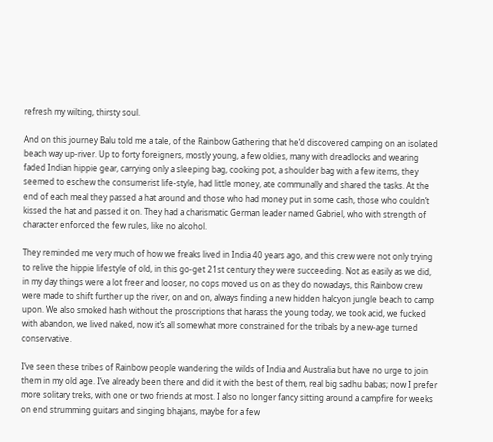refresh my wilting, thirsty soul.

And on this journey Balu told me a tale, of the Rainbow Gathering that he’d discovered camping on an isolated beach way up-river. Up to forty foreigners, mostly young, a few oldies, many with dreadlocks and wearing faded Indian hippie gear, carrying only a sleeping bag, cooking pot, a shoulder bag with a few items, they seemed to eschew the consumerist life-style, had little money, ate communally and shared the tasks. At the end of each meal they passed a hat around and those who had money put in some cash, those who couldn’t kissed the hat and passed it on. They had a charismatic German leader named Gabriel, who with strength of character enforced the few rules, like no alcohol.

They reminded me very much of how we freaks lived in India 40 years ago, and this crew were not only trying to relive the hippie lifestyle of old, in this go-get 21st century they were succeeding. Not as easily as we did, in my day things were a lot freer and looser, no cops moved us on as they do nowadays, this Rainbow crew were made to shift further up the river, on and on, always finding a new hidden halcyon jungle beach to camp upon. We also smoked hash without the proscriptions that harass the young today, we took acid, we fucked with abandon, we lived naked, now it’s all somewhat more constrained for the tribals by a new-age turned conservative.

I’ve seen these tribes of Rainbow people wandering the wilds of India and Australia but have no urge to join them in my old age. I’ve already been there and did it with the best of them, real big sadhu babas; now I prefer more solitary treks, with one or two friends at most. I also no longer fancy sitting around a campfire for weeks on end strumming guitars and singing bhajans, maybe for a few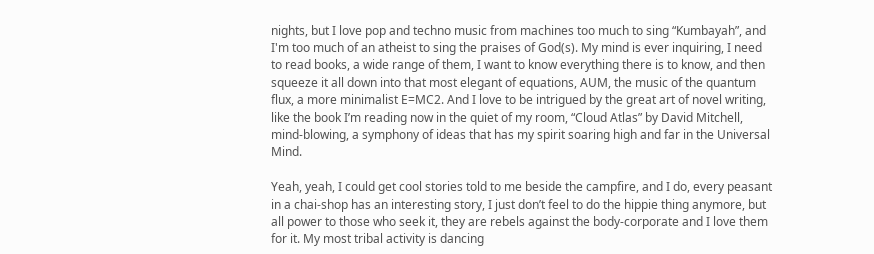nights, but I love pop and techno music from machines too much to sing “Kumbayah”, and I'm too much of an atheist to sing the praises of God(s). My mind is ever inquiring, I need to read books, a wide range of them, I want to know everything there is to know, and then squeeze it all down into that most elegant of equations, AUM, the music of the quantum flux, a more minimalist E=MC2. And I love to be intrigued by the great art of novel writing, like the book I’m reading now in the quiet of my room, “Cloud Atlas” by David Mitchell, mind-blowing, a symphony of ideas that has my spirit soaring high and far in the Universal Mind.

Yeah, yeah, I could get cool stories told to me beside the campfire, and I do, every peasant in a chai-shop has an interesting story, I just don’t feel to do the hippie thing anymore, but all power to those who seek it, they are rebels against the body-corporate and I love them for it. My most tribal activity is dancing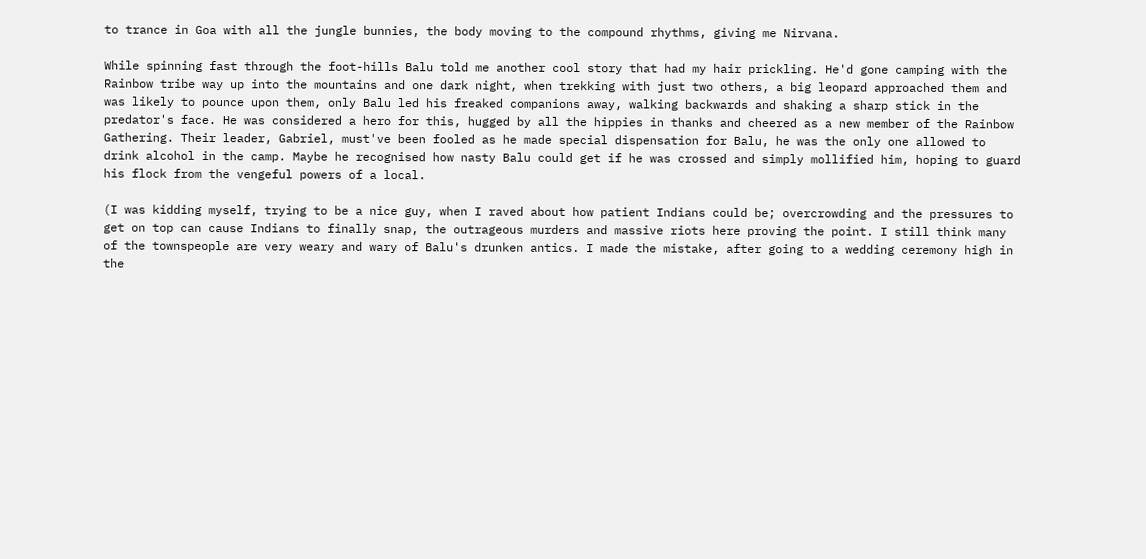to trance in Goa with all the jungle bunnies, the body moving to the compound rhythms, giving me Nirvana.

While spinning fast through the foot-hills Balu told me another cool story that had my hair prickling. He'd gone camping with the Rainbow tribe way up into the mountains and one dark night, when trekking with just two others, a big leopard approached them and was likely to pounce upon them, only Balu led his freaked companions away, walking backwards and shaking a sharp stick in the predator's face. He was considered a hero for this, hugged by all the hippies in thanks and cheered as a new member of the Rainbow Gathering. Their leader, Gabriel, must've been fooled as he made special dispensation for Balu, he was the only one allowed to drink alcohol in the camp. Maybe he recognised how nasty Balu could get if he was crossed and simply mollified him, hoping to guard his flock from the vengeful powers of a local.

(I was kidding myself, trying to be a nice guy, when I raved about how patient Indians could be; overcrowding and the pressures to get on top can cause Indians to finally snap, the outrageous murders and massive riots here proving the point. I still think many of the townspeople are very weary and wary of Balu's drunken antics. I made the mistake, after going to a wedding ceremony high in the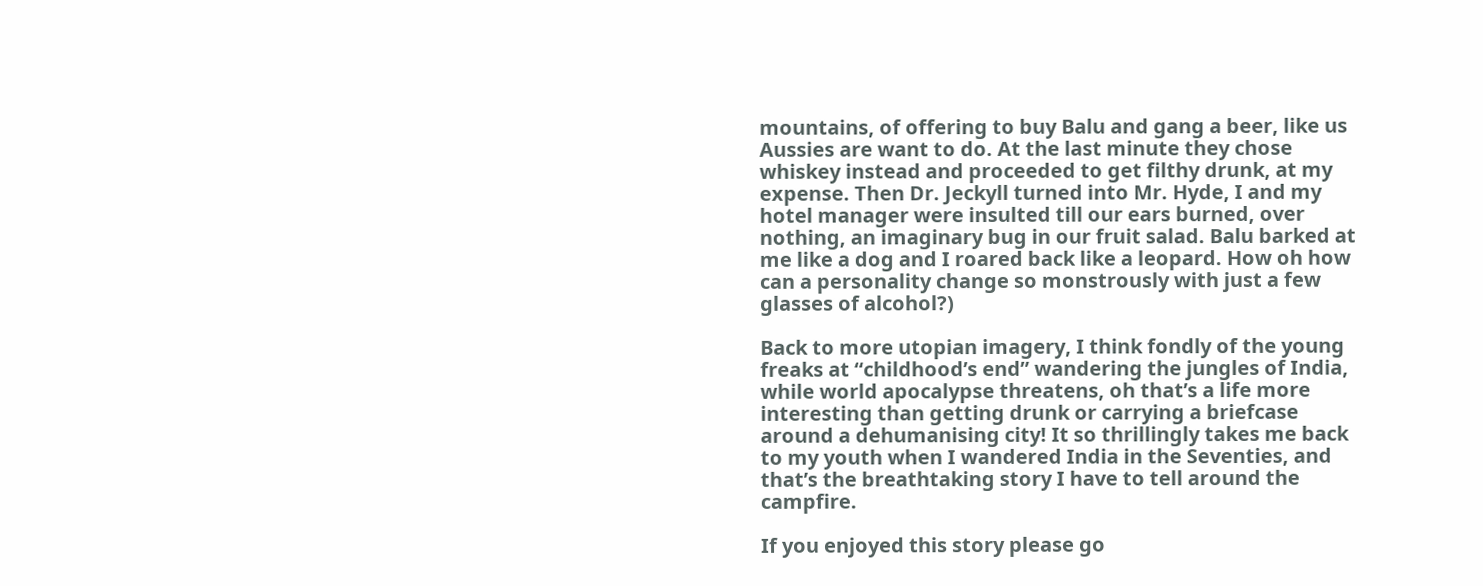mountains, of offering to buy Balu and gang a beer, like us Aussies are want to do. At the last minute they chose whiskey instead and proceeded to get filthy drunk, at my expense. Then Dr. Jeckyll turned into Mr. Hyde, I and my hotel manager were insulted till our ears burned, over nothing, an imaginary bug in our fruit salad. Balu barked at me like a dog and I roared back like a leopard. How oh how can a personality change so monstrously with just a few glasses of alcohol?)

Back to more utopian imagery, I think fondly of the young freaks at “childhood’s end” wandering the jungles of India, while world apocalypse threatens, oh that’s a life more interesting than getting drunk or carrying a briefcase around a dehumanising city! It so thrillingly takes me back to my youth when I wandered India in the Seventies, and that’s the breathtaking story I have to tell around the campfire.

If you enjoyed this story please go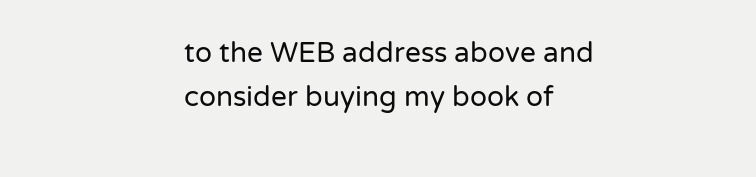to the WEB address above and consider buying my book of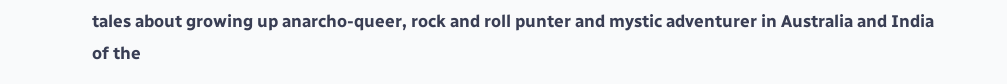tales about growing up anarcho-queer, rock and roll punter and mystic adventurer in Australia and India of the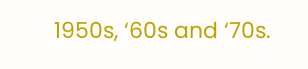1950s, ‘60s and ‘70s.